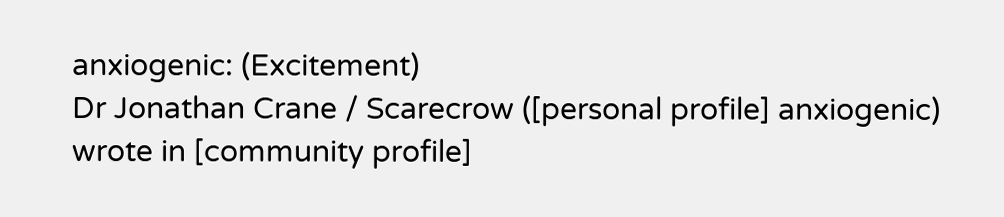anxiogenic: (Excitement)
Dr Jonathan Crane / Scarecrow ([personal profile] anxiogenic) wrote in [community profile]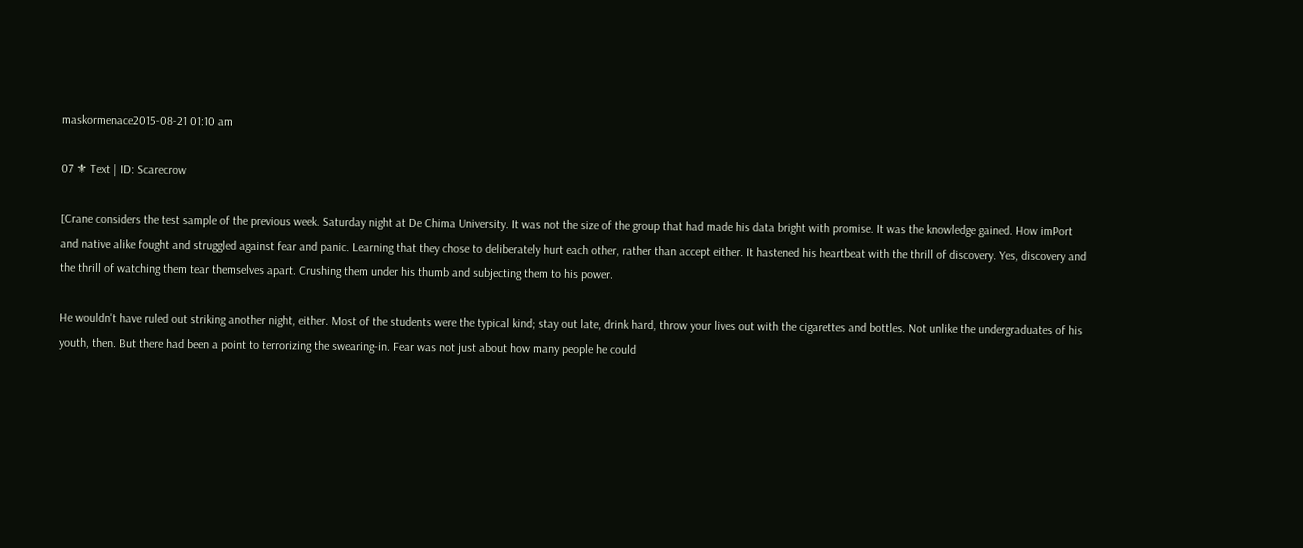maskormenace2015-08-21 01:10 am

07 ⚜ Text | ID: Scarecrow

[Crane considers the test sample of the previous week. Saturday night at De Chima University. It was not the size of the group that had made his data bright with promise. It was the knowledge gained. How imPort and native alike fought and struggled against fear and panic. Learning that they chose to deliberately hurt each other, rather than accept either. It hastened his heartbeat with the thrill of discovery. Yes, discovery and the thrill of watching them tear themselves apart. Crushing them under his thumb and subjecting them to his power.

He wouldn't have ruled out striking another night, either. Most of the students were the typical kind; stay out late, drink hard, throw your lives out with the cigarettes and bottles. Not unlike the undergraduates of his youth, then. But there had been a point to terrorizing the swearing-in. Fear was not just about how many people he could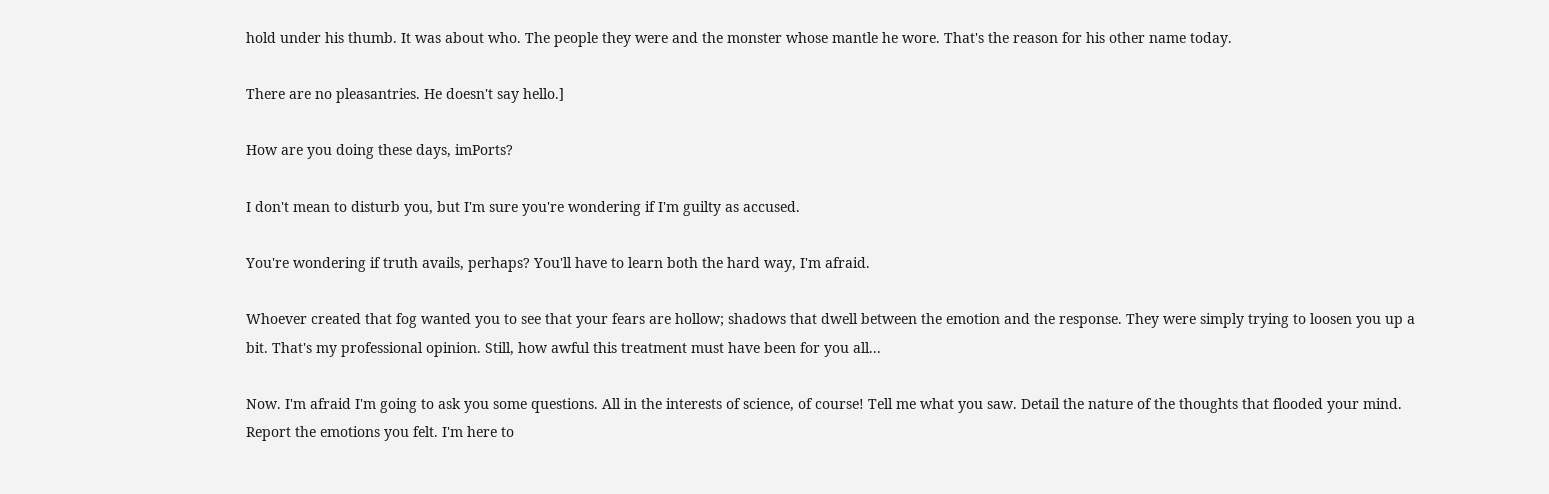hold under his thumb. It was about who. The people they were and the monster whose mantle he wore. That's the reason for his other name today.

There are no pleasantries. He doesn't say hello.]

How are you doing these days, imPorts?

I don't mean to disturb you, but I'm sure you're wondering if I'm guilty as accused.

You're wondering if truth avails, perhaps? You'll have to learn both the hard way, I'm afraid.

Whoever created that fog wanted you to see that your fears are hollow; shadows that dwell between the emotion and the response. They were simply trying to loosen you up a bit. That's my professional opinion. Still, how awful this treatment must have been for you all...

Now. I'm afraid I'm going to ask you some questions. All in the interests of science, of course! Tell me what you saw. Detail the nature of the thoughts that flooded your mind. Report the emotions you felt. I'm here to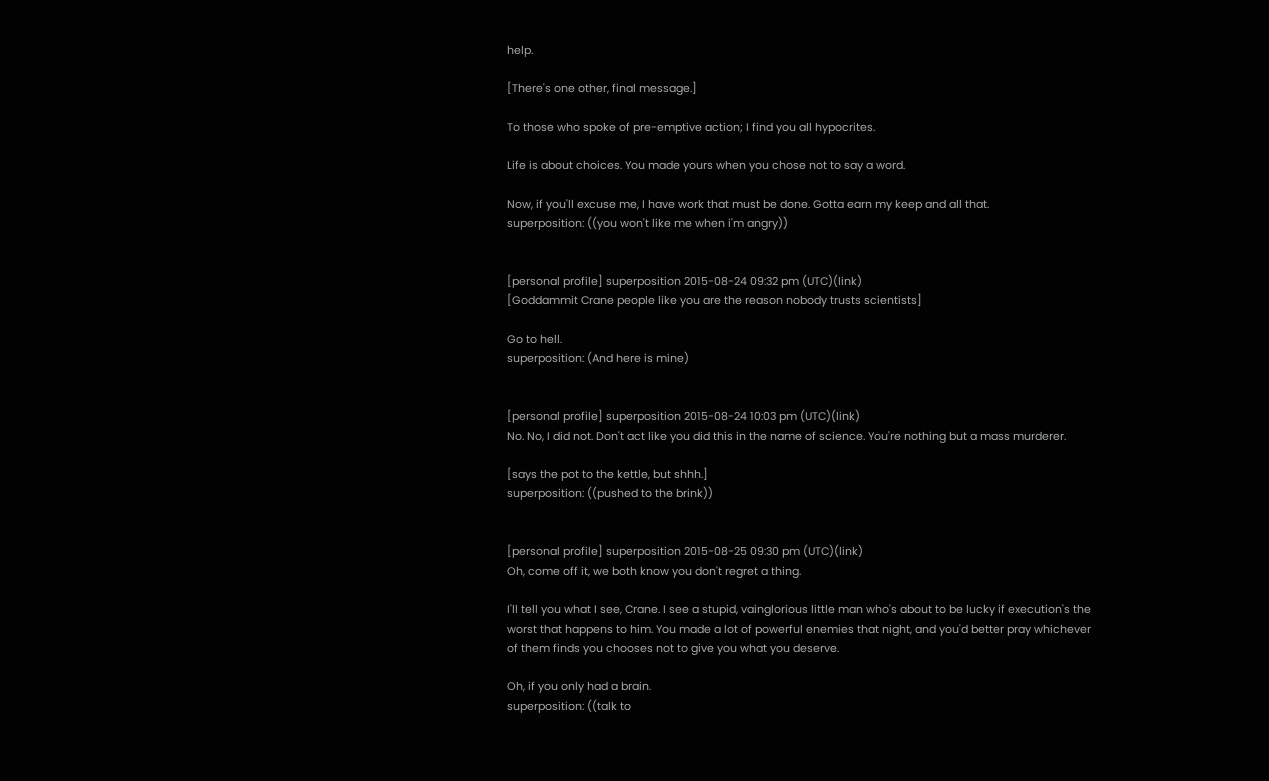help.

[There's one other, final message.]

To those who spoke of pre-emptive action; I find you all hypocrites.

Life is about choices. You made yours when you chose not to say a word.

Now, if you'll excuse me, I have work that must be done. Gotta earn my keep and all that.
superposition: ((you won't like me when i'm angry))


[personal profile] superposition 2015-08-24 09:32 pm (UTC)(link)
[Goddammit Crane people like you are the reason nobody trusts scientists]

Go to hell.
superposition: (And here is mine)


[personal profile] superposition 2015-08-24 10:03 pm (UTC)(link)
No. No, I did not. Don't act like you did this in the name of science. You're nothing but a mass murderer.

[says the pot to the kettle, but shhh.]
superposition: ((pushed to the brink))


[personal profile] superposition 2015-08-25 09:30 pm (UTC)(link)
Oh, come off it, we both know you don't regret a thing.

I'll tell you what I see, Crane. I see a stupid, vainglorious little man who's about to be lucky if execution's the worst that happens to him. You made a lot of powerful enemies that night, and you'd better pray whichever of them finds you chooses not to give you what you deserve.

Oh, if you only had a brain.
superposition: ((talk to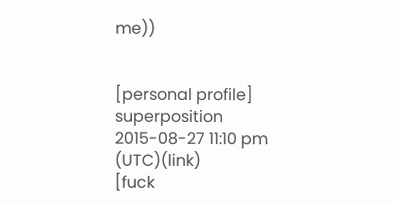me))


[personal profile] superposition 2015-08-27 11:10 pm (UTC)(link)
[fuck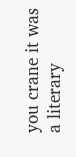you crane it was a literary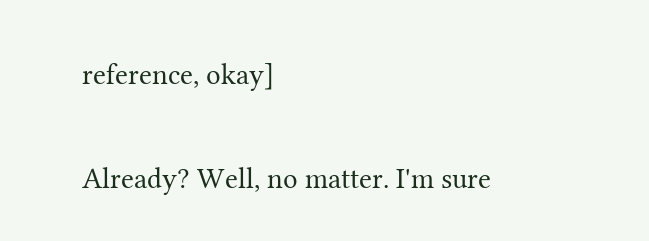reference, okay]

Already? Well, no matter. I'm sure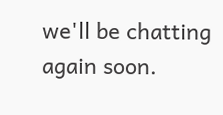we'll be chatting again soon.